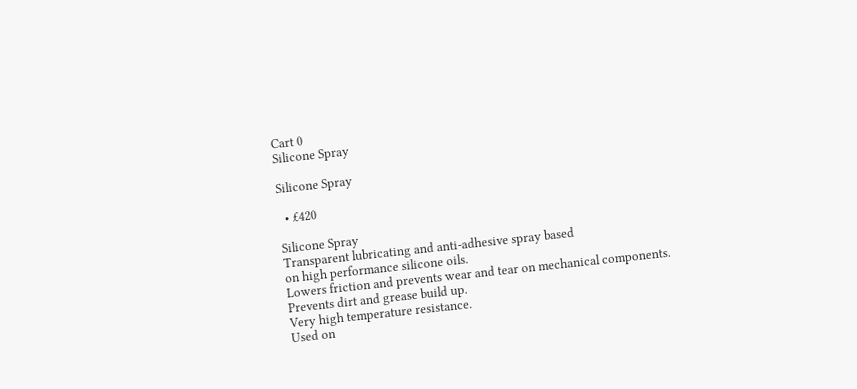Cart 0
Silicone Spray

Silicone Spray

  • £420

Silicone Spray
Transparent lubricating and anti-adhesive spray based
on high performance silicone oils.
Lowers friction and prevents wear and tear on mechanical components.
Prevents dirt and grease build up.
Very high temperature resistance.
Used on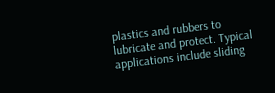plastics and rubbers to lubricate and protect. Typical applications include sliding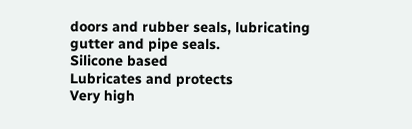doors and rubber seals, lubricating gutter and pipe seals.
Silicone based
Lubricates and protects
Very high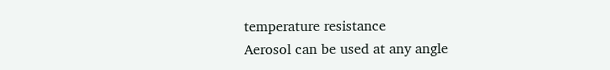temperature resistance
Aerosol can be used at any angle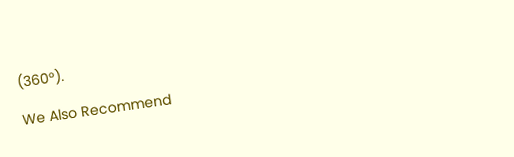(360°).

We Also Recommend